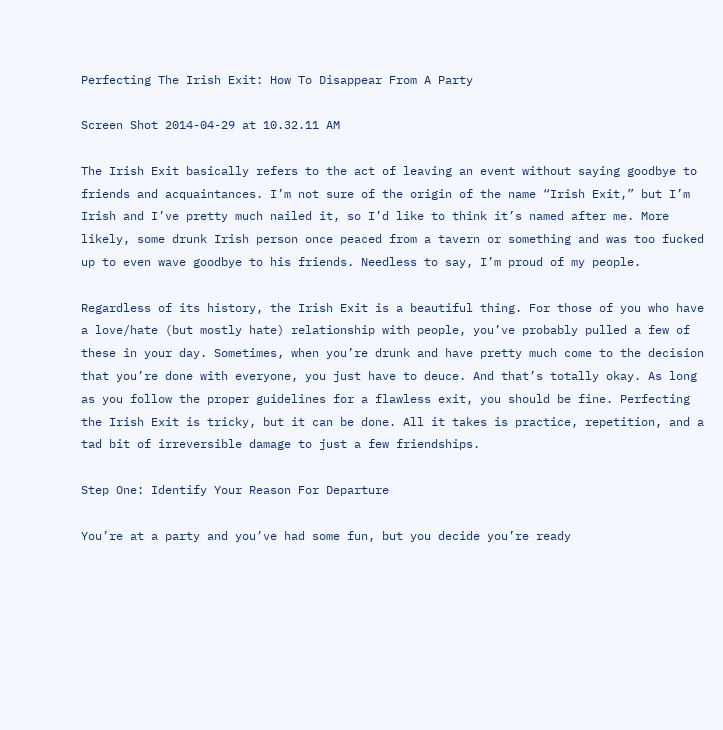Perfecting The Irish Exit: How To Disappear From A Party

Screen Shot 2014-04-29 at 10.32.11 AM

The Irish Exit basically refers to the act of leaving an event without saying goodbye to friends and acquaintances. I’m not sure of the origin of the name “Irish Exit,” but I’m Irish and I’ve pretty much nailed it, so I’d like to think it’s named after me. More likely, some drunk Irish person once peaced from a tavern or something and was too fucked up to even wave goodbye to his friends. Needless to say, I’m proud of my people.

Regardless of its history, the Irish Exit is a beautiful thing. For those of you who have a love/hate (but mostly hate) relationship with people, you’ve probably pulled a few of these in your day. Sometimes, when you’re drunk and have pretty much come to the decision that you’re done with everyone, you just have to deuce. And that’s totally okay. As long as you follow the proper guidelines for a flawless exit, you should be fine. Perfecting the Irish Exit is tricky, but it can be done. All it takes is practice, repetition, and a tad bit of irreversible damage to just a few friendships.

Step One: Identify Your Reason For Departure

You’re at a party and you’ve had some fun, but you decide you’re ready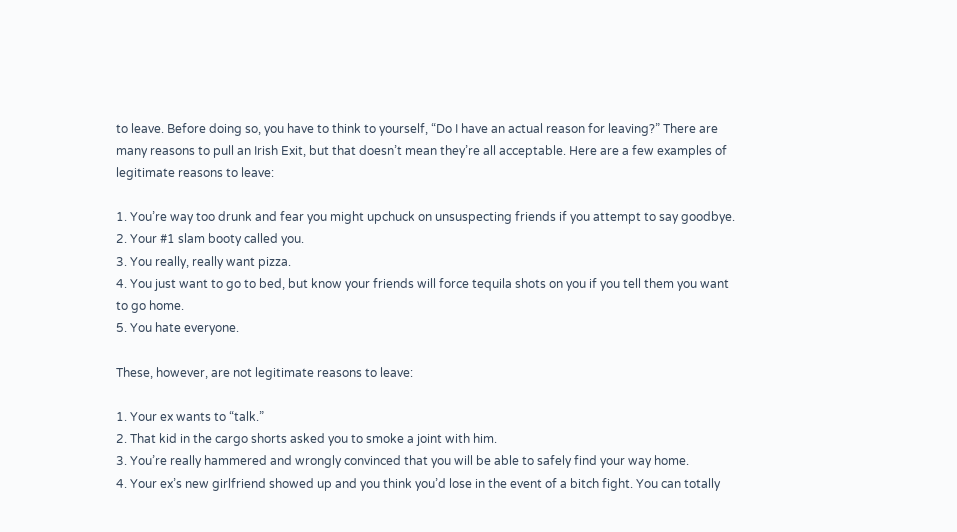to leave. Before doing so, you have to think to yourself, “Do I have an actual reason for leaving?” There are many reasons to pull an Irish Exit, but that doesn’t mean they’re all acceptable. Here are a few examples of legitimate reasons to leave:

1. You’re way too drunk and fear you might upchuck on unsuspecting friends if you attempt to say goodbye.
2. Your #1 slam booty called you.
3. You really, really want pizza.
4. You just want to go to bed, but know your friends will force tequila shots on you if you tell them you want to go home.
5. You hate everyone.

These, however, are not legitimate reasons to leave:

1. Your ex wants to “talk.”
2. That kid in the cargo shorts asked you to smoke a joint with him.
3. You’re really hammered and wrongly convinced that you will be able to safely find your way home.
4. Your ex’s new girlfriend showed up and you think you’d lose in the event of a bitch fight. You can totally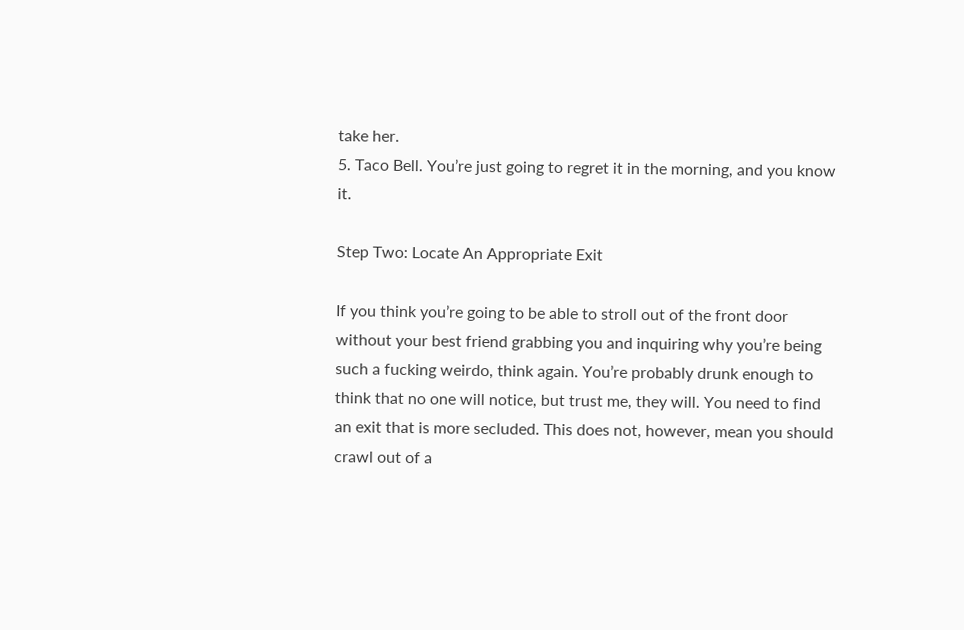take her.
5. Taco Bell. You’re just going to regret it in the morning, and you know it.

Step Two: Locate An Appropriate Exit

If you think you’re going to be able to stroll out of the front door without your best friend grabbing you and inquiring why you’re being such a fucking weirdo, think again. You’re probably drunk enough to think that no one will notice, but trust me, they will. You need to find an exit that is more secluded. This does not, however, mean you should crawl out of a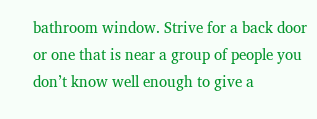bathroom window. Strive for a back door or one that is near a group of people you don’t know well enough to give a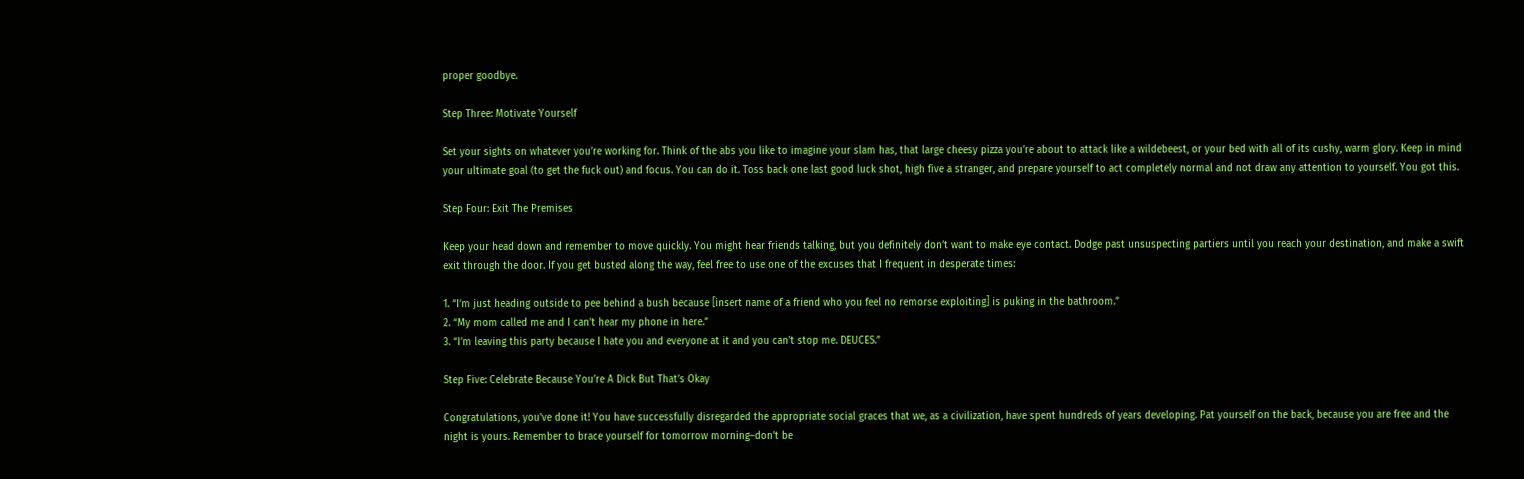proper goodbye.

Step Three: Motivate Yourself

Set your sights on whatever you’re working for. Think of the abs you like to imagine your slam has, that large cheesy pizza you’re about to attack like a wildebeest, or your bed with all of its cushy, warm glory. Keep in mind your ultimate goal (to get the fuck out) and focus. You can do it. Toss back one last good luck shot, high five a stranger, and prepare yourself to act completely normal and not draw any attention to yourself. You got this.

Step Four: Exit The Premises

Keep your head down and remember to move quickly. You might hear friends talking, but you definitely don’t want to make eye contact. Dodge past unsuspecting partiers until you reach your destination, and make a swift exit through the door. If you get busted along the way, feel free to use one of the excuses that I frequent in desperate times:

1. “I’m just heading outside to pee behind a bush because [insert name of a friend who you feel no remorse exploiting] is puking in the bathroom.”
2. “My mom called me and I can’t hear my phone in here.”
3. “I’m leaving this party because I hate you and everyone at it and you can’t stop me. DEUCES.”

Step Five: Celebrate Because You’re A Dick But That’s Okay

Congratulations, you’ve done it! You have successfully disregarded the appropriate social graces that we, as a civilization, have spent hundreds of years developing. Pat yourself on the back, because you are free and the night is yours. Remember to brace yourself for tomorrow morning–don’t be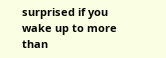surprised if you wake up to more than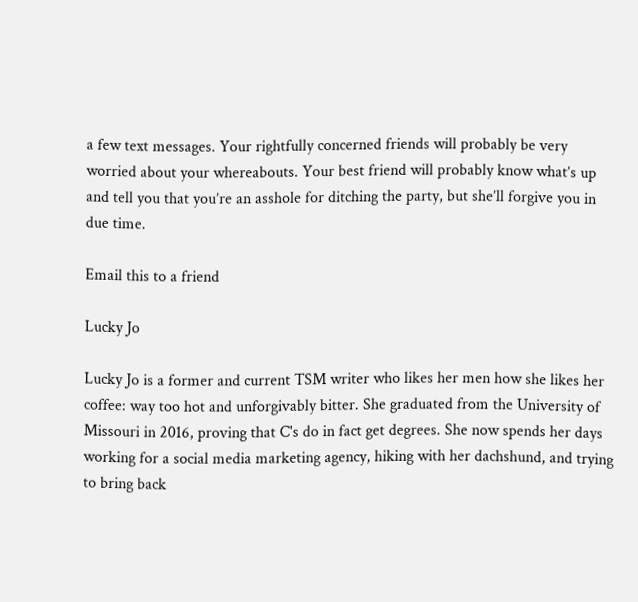a few text messages. Your rightfully concerned friends will probably be very worried about your whereabouts. Your best friend will probably know what’s up and tell you that you’re an asshole for ditching the party, but she’ll forgive you in due time.

Email this to a friend

Lucky Jo

Lucky Jo is a former and current TSM writer who likes her men how she likes her coffee: way too hot and unforgivably bitter. She graduated from the University of Missouri in 2016, proving that C's do in fact get degrees. She now spends her days working for a social media marketing agency, hiking with her dachshund, and trying to bring back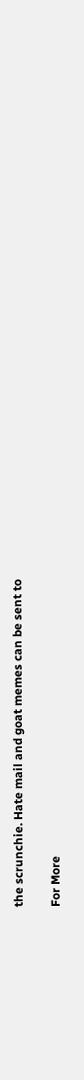the scrunchie. Hate mail and goat memes can be sent to

For More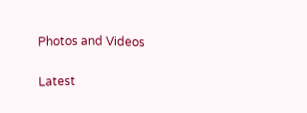Photos and Videos

Latest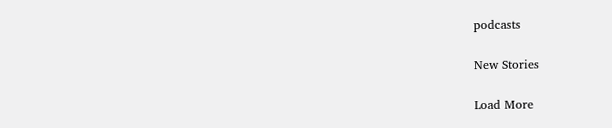podcasts

New Stories

Load More